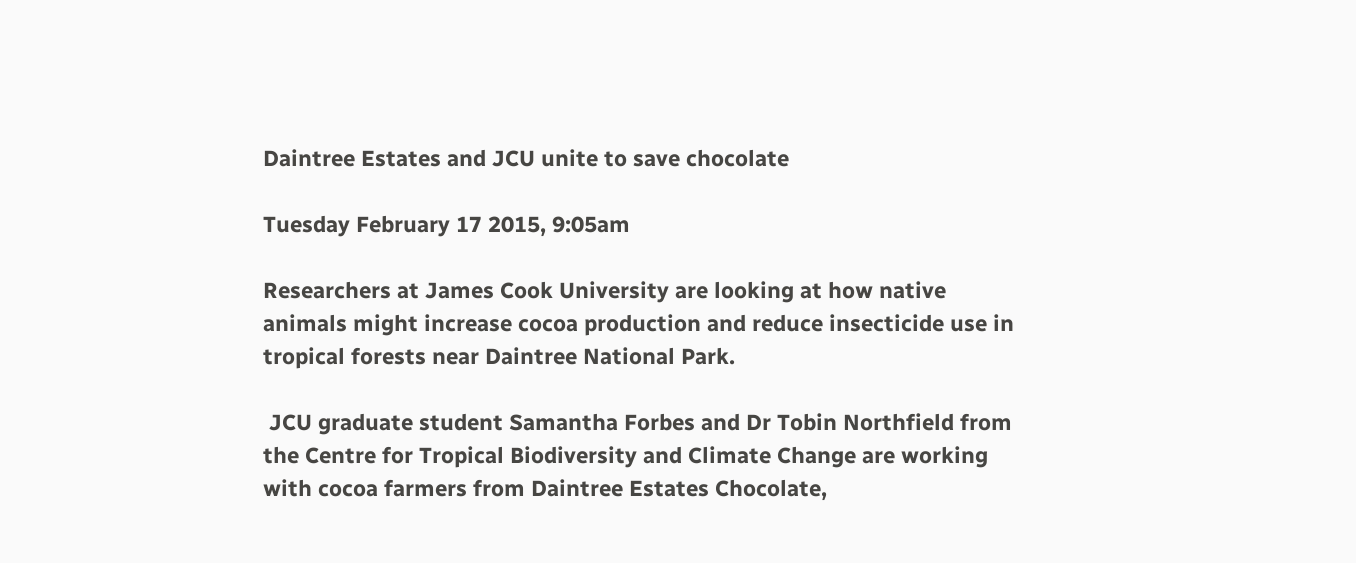Daintree Estates and JCU unite to save chocolate

Tuesday February 17 2015, 9:05am

Researchers at James Cook University are looking at how native animals might increase cocoa production and reduce insecticide use in tropical forests near Daintree National Park.

 JCU graduate student Samantha Forbes and Dr Tobin Northfield from the Centre for Tropical Biodiversity and Climate Change are working with cocoa farmers from Daintree Estates Chocolate,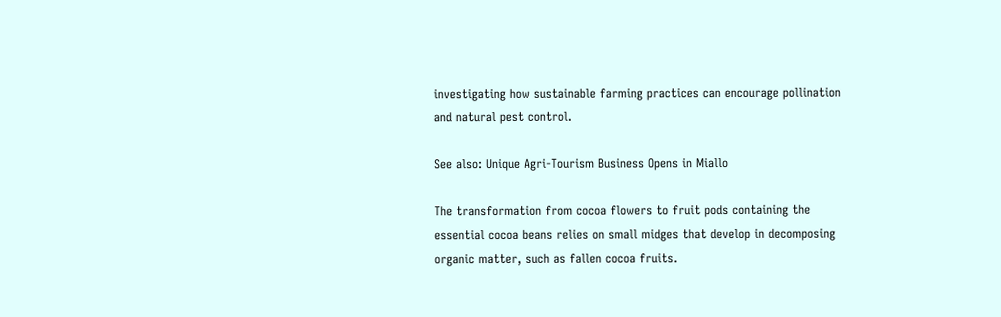investigating how sustainable farming practices can encourage pollination and natural pest control.

See also: Unique Agri-Tourism Business Opens in Miallo

The transformation from cocoa flowers to fruit pods containing the essential cocoa beans relies on small midges that develop in decomposing organic matter, such as fallen cocoa fruits.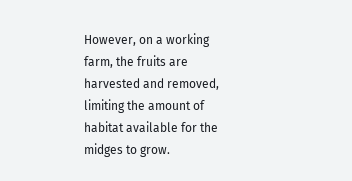However, on a working farm, the fruits are harvested and removed, limiting the amount of habitat available for the midges to grow.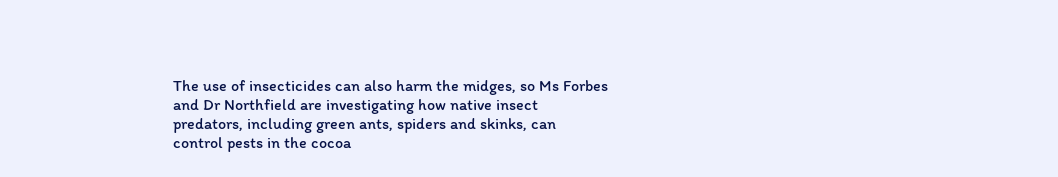The use of insecticides can also harm the midges, so Ms Forbes and Dr Northfield are investigating how native insect predators, including green ants, spiders and skinks, can control pests in the cocoa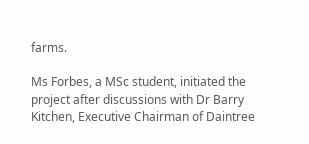farms.

Ms Forbes, a MSc student, initiated the project after discussions with Dr Barry Kitchen, Executive Chairman of Daintree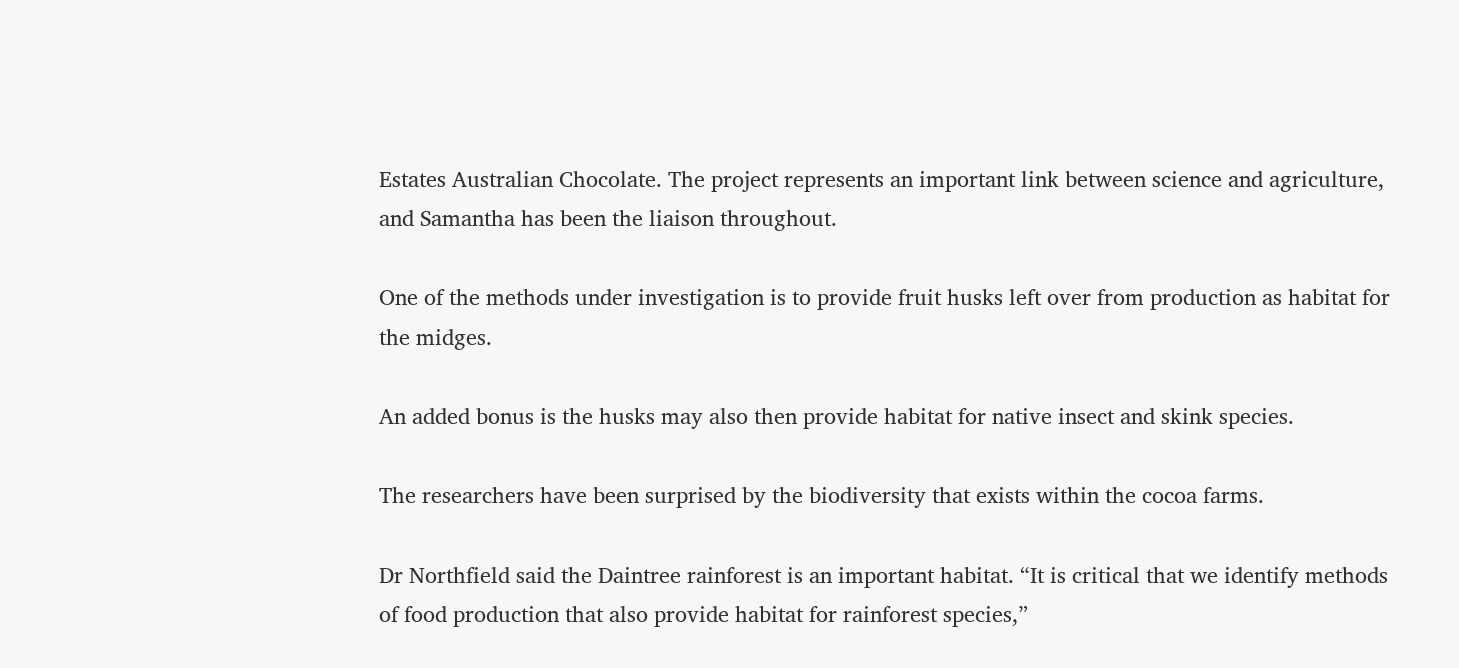Estates Australian Chocolate. The project represents an important link between science and agriculture, and Samantha has been the liaison throughout.

One of the methods under investigation is to provide fruit husks left over from production as habitat for the midges.

An added bonus is the husks may also then provide habitat for native insect and skink species.

The researchers have been surprised by the biodiversity that exists within the cocoa farms.

Dr Northfield said the Daintree rainforest is an important habitat. “It is critical that we identify methods of food production that also provide habitat for rainforest species,”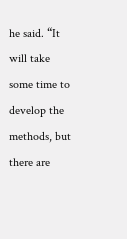he said. “It will take some time to develop the methods, but there are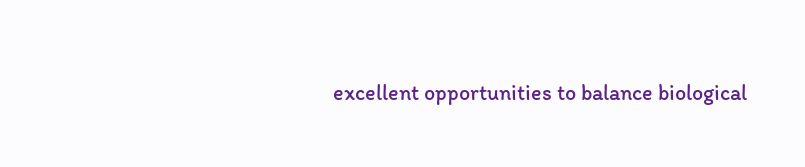excellent opportunities to balance biological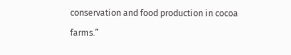conservation and food production in cocoa farms.”